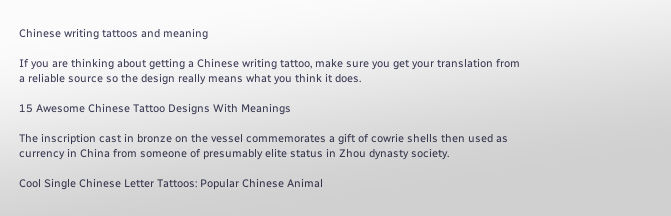Chinese writing tattoos and meaning

If you are thinking about getting a Chinese writing tattoo, make sure you get your translation from a reliable source so the design really means what you think it does.

15 Awesome Chinese Tattoo Designs With Meanings

The inscription cast in bronze on the vessel commemorates a gift of cowrie shells then used as currency in China from someone of presumably elite status in Zhou dynasty society.

Cool Single Chinese Letter Tattoos: Popular Chinese Animal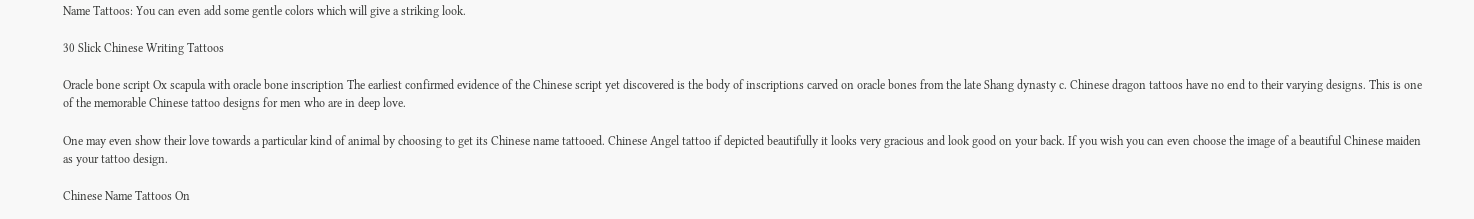Name Tattoos: You can even add some gentle colors which will give a striking look.

30 Slick Chinese Writing Tattoos

Oracle bone script Ox scapula with oracle bone inscription The earliest confirmed evidence of the Chinese script yet discovered is the body of inscriptions carved on oracle bones from the late Shang dynasty c. Chinese dragon tattoos have no end to their varying designs. This is one of the memorable Chinese tattoo designs for men who are in deep love.

One may even show their love towards a particular kind of animal by choosing to get its Chinese name tattooed. Chinese Angel tattoo if depicted beautifully it looks very gracious and look good on your back. If you wish you can even choose the image of a beautiful Chinese maiden as your tattoo design.

Chinese Name Tattoos On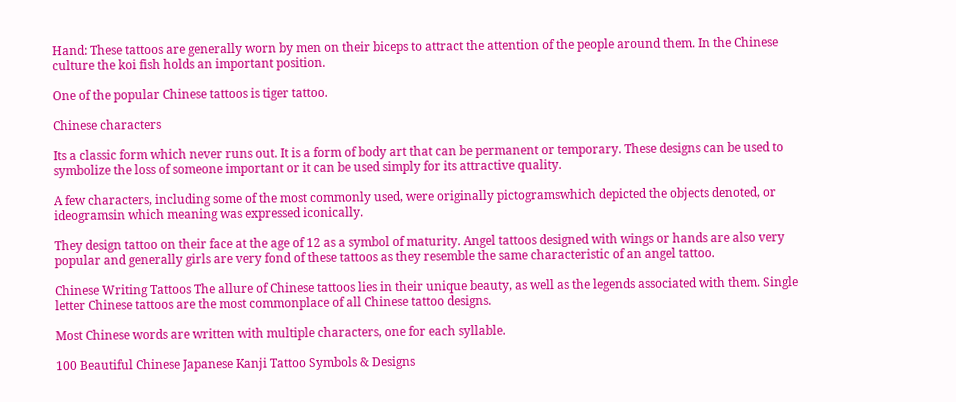Hand: These tattoos are generally worn by men on their biceps to attract the attention of the people around them. In the Chinese culture the koi fish holds an important position.

One of the popular Chinese tattoos is tiger tattoo.

Chinese characters

Its a classic form which never runs out. It is a form of body art that can be permanent or temporary. These designs can be used to symbolize the loss of someone important or it can be used simply for its attractive quality.

A few characters, including some of the most commonly used, were originally pictogramswhich depicted the objects denoted, or ideogramsin which meaning was expressed iconically.

They design tattoo on their face at the age of 12 as a symbol of maturity. Angel tattoos designed with wings or hands are also very popular and generally girls are very fond of these tattoos as they resemble the same characteristic of an angel tattoo.

Chinese Writing Tattoos The allure of Chinese tattoos lies in their unique beauty, as well as the legends associated with them. Single letter Chinese tattoos are the most commonplace of all Chinese tattoo designs.

Most Chinese words are written with multiple characters, one for each syllable.

100 Beautiful Chinese Japanese Kanji Tattoo Symbols & Designs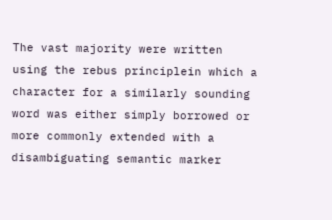The vast majority were written using the rebus principlein which a character for a similarly sounding word was either simply borrowed or more commonly extended with a disambiguating semantic marker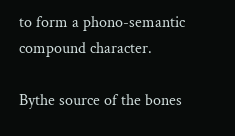to form a phono-semantic compound character.

Bythe source of the bones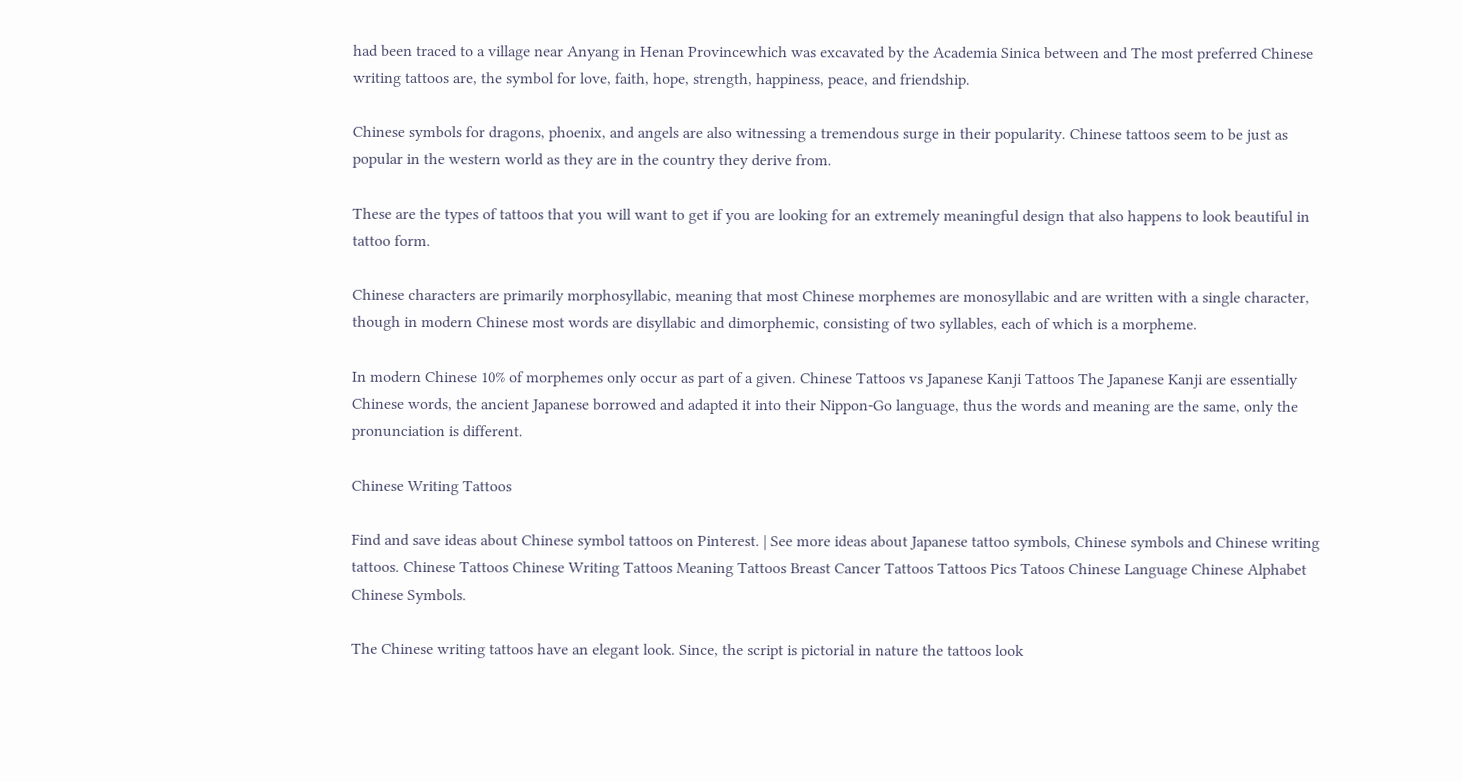had been traced to a village near Anyang in Henan Provincewhich was excavated by the Academia Sinica between and The most preferred Chinese writing tattoos are, the symbol for love, faith, hope, strength, happiness, peace, and friendship.

Chinese symbols for dragons, phoenix, and angels are also witnessing a tremendous surge in their popularity. Chinese tattoos seem to be just as popular in the western world as they are in the country they derive from.

These are the types of tattoos that you will want to get if you are looking for an extremely meaningful design that also happens to look beautiful in tattoo form.

Chinese characters are primarily morphosyllabic, meaning that most Chinese morphemes are monosyllabic and are written with a single character, though in modern Chinese most words are disyllabic and dimorphemic, consisting of two syllables, each of which is a morpheme.

In modern Chinese 10% of morphemes only occur as part of a given. Chinese Tattoos vs Japanese Kanji Tattoos The Japanese Kanji are essentially Chinese words, the ancient Japanese borrowed and adapted it into their Nippon-Go language, thus the words and meaning are the same, only the pronunciation is different.

Chinese Writing Tattoos

Find and save ideas about Chinese symbol tattoos on Pinterest. | See more ideas about Japanese tattoo symbols, Chinese symbols and Chinese writing tattoos. Chinese Tattoos Chinese Writing Tattoos Meaning Tattoos Breast Cancer Tattoos Tattoos Pics Tatoos Chinese Language Chinese Alphabet Chinese Symbols.

The Chinese writing tattoos have an elegant look. Since, the script is pictorial in nature the tattoos look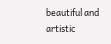beautiful and artistic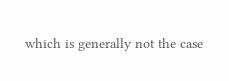which is generally not the case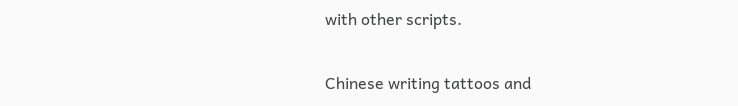with other scripts.

Chinese writing tattoos and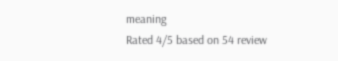meaning
Rated 4/5 based on 54 review